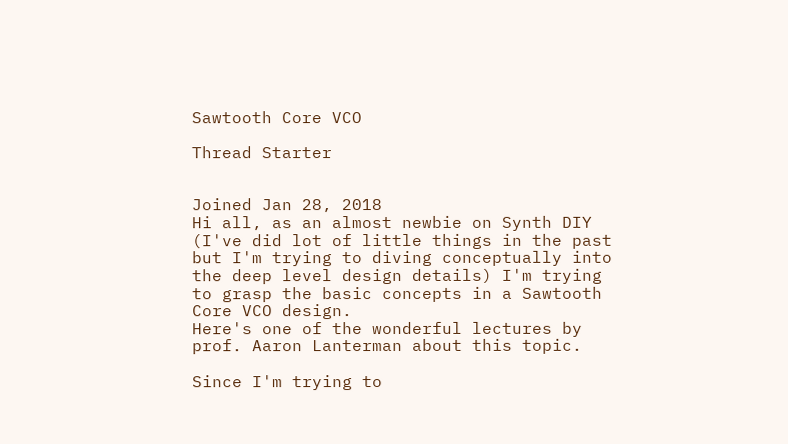Sawtooth Core VCO

Thread Starter


Joined Jan 28, 2018
Hi all, as an almost newbie on Synth DIY (I've did lot of little things in the past but I'm trying to diving conceptually into the deep level design details) I'm trying to grasp the basic concepts in a Sawtooth Core VCO design.
Here's one of the wonderful lectures by prof. Aaron Lanterman about this topic.

Since I'm trying to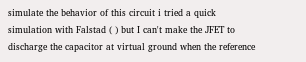simulate the behavior of this circuit i tried a quick simulation with Falstad ( ) but I can't make the JFET to discharge the capacitor at virtual ground when the reference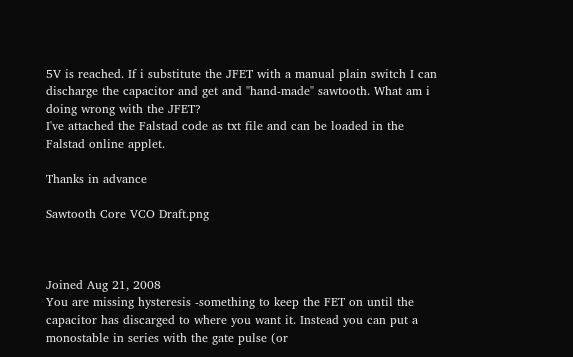5V is reached. If i substitute the JFET with a manual plain switch I can discharge the capacitor and get and "hand-made" sawtooth. What am i doing wrong with the JFET?
I've attached the Falstad code as txt file and can be loaded in the Falstad online applet.

Thanks in advance

Sawtooth Core VCO Draft.png



Joined Aug 21, 2008
You are missing hysteresis -something to keep the FET on until the capacitor has discarged to where you want it. Instead you can put a monostable in series with the gate pulse (or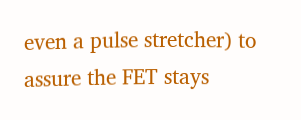even a pulse stretcher) to assure the FET stays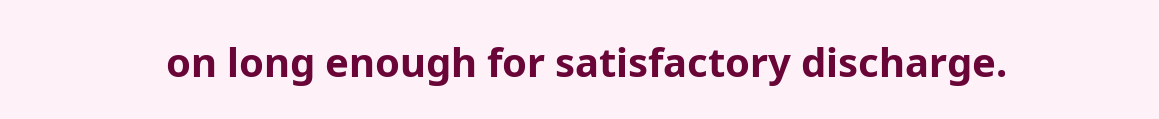on long enough for satisfactory discharge.